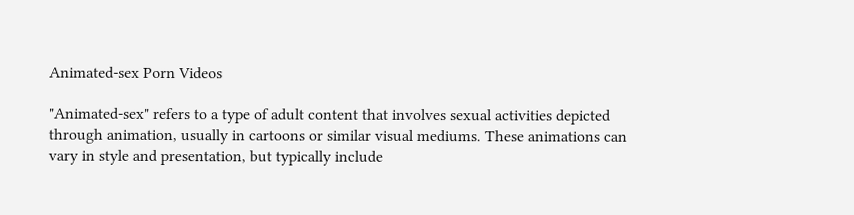Animated-sex Porn Videos

"Animated-sex" refers to a type of adult content that involves sexual activities depicted through animation, usually in cartoons or similar visual mediums. These animations can vary in style and presentation, but typically include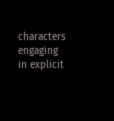characters engaging in explicit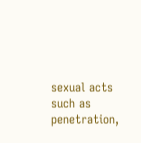sexual acts such as penetration,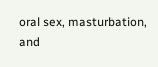oral sex, masturbation, and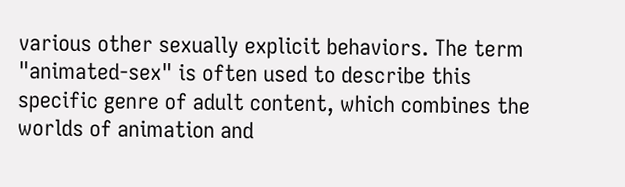various other sexually explicit behaviors. The term "animated-sex" is often used to describe this specific genre of adult content, which combines the worlds of animation and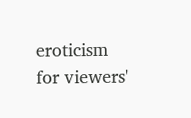eroticism for viewers'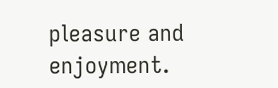pleasure and enjoyment.